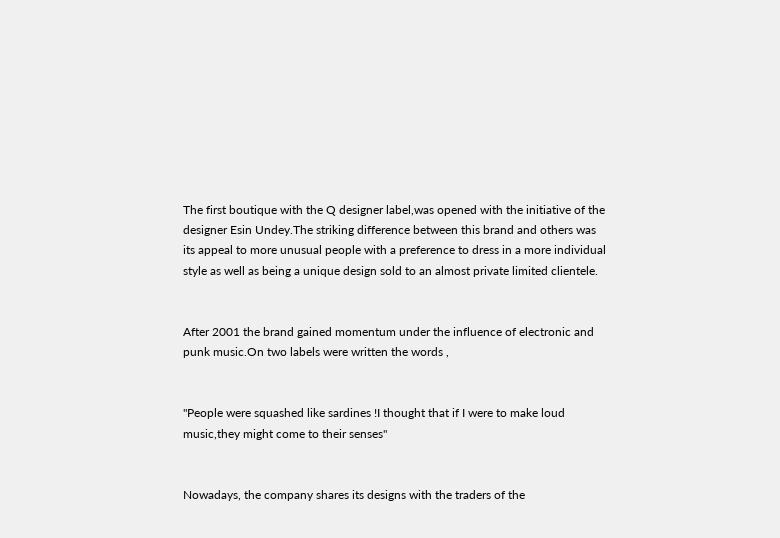The first boutique with the Q designer label,was opened with the initiative of the designer Esin Undey.The striking difference between this brand and others was its appeal to more unusual people with a preference to dress in a more individual style as well as being a unique design sold to an almost private limited clientele.


After 2001 the brand gained momentum under the influence of electronic and punk music.On two labels were written the words ,


"People were squashed like sardines !I thought that if I were to make loud music,they might come to their senses"


Nowadays, the company shares its designs with the traders of the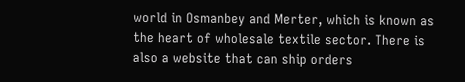world in Osmanbey and Merter, which is known as the heart of wholesale textile sector. There is also a website that can ship orders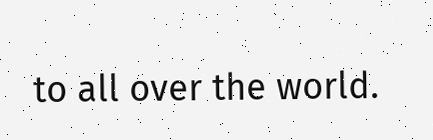to all over the world.